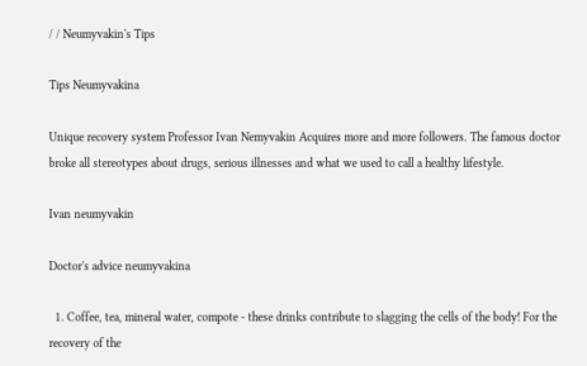/ / Neumyvakin's Tips

Tips Neumyvakina

Unique recovery system Professor Ivan Nemyvakin Acquires more and more followers. The famous doctor broke all stereotypes about drugs, serious illnesses and what we used to call a healthy lifestyle.

Ivan neumyvakin

Doctor's advice neumyvakina

  1. Coffee, tea, mineral water, compote - these drinks contribute to slagging the cells of the body! For the recovery of the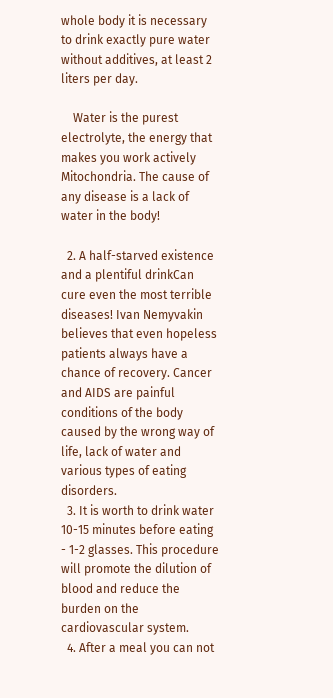whole body it is necessary to drink exactly pure water without additives, at least 2 liters per day.

    Water is the purest electrolyte, the energy that makes you work actively Mitochondria. The cause of any disease is a lack of water in the body!

  2. A half-starved existence and a plentiful drinkCan cure even the most terrible diseases! Ivan Nemyvakin believes that even hopeless patients always have a chance of recovery. Cancer and AIDS are painful conditions of the body caused by the wrong way of life, lack of water and various types of eating disorders.
  3. It is worth to drink water 10-15 minutes before eating - 1-2 glasses. This procedure will promote the dilution of blood and reduce the burden on the cardiovascular system.
  4. After a meal you can not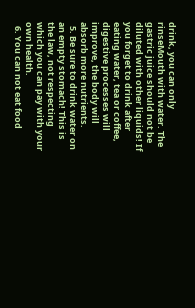drink, you can only rinseMouth with water. The gastric juice should not be diluted with other liquids! If you forget to drink after eating water, tea or coffee, digestive processes will improve, the body will absorb more nutrients.
  5. Be sure to drink water on an empty stomach! This is the law, not respecting which you can pay with your own health.
  6. You can not eat food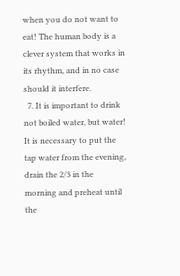when you do not want to eat! The human body is a clever system that works in its rhythm, and in no case should it interfere.
  7. It is important to drink not boiled water, but water! It is necessary to put the tap water from the evening, drain the 2/3 in the morning and preheat until the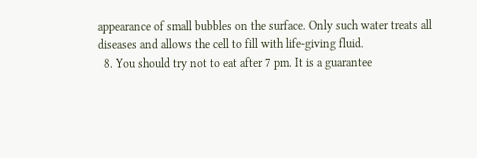appearance of small bubbles on the surface. Only such water treats all diseases and allows the cell to fill with life-giving fluid.
  8. You should try not to eat after 7 pm. It is a guarantee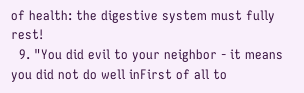of health: the digestive system must fully rest!
  9. "You did evil to your neighbor - it means you did not do well inFirst of all to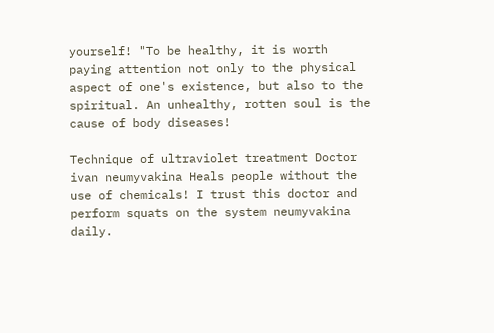yourself! "To be healthy, it is worth paying attention not only to the physical aspect of one's existence, but also to the spiritual. An unhealthy, rotten soul is the cause of body diseases!

Technique of ultraviolet treatment Doctor ivan neumyvakina Heals people without the use of chemicals! I trust this doctor and perform squats on the system neumyvakina daily.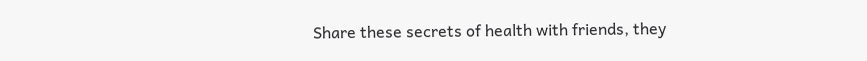Share these secrets of health with friends, they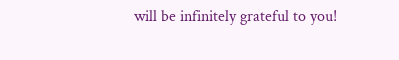will be infinitely grateful to you!